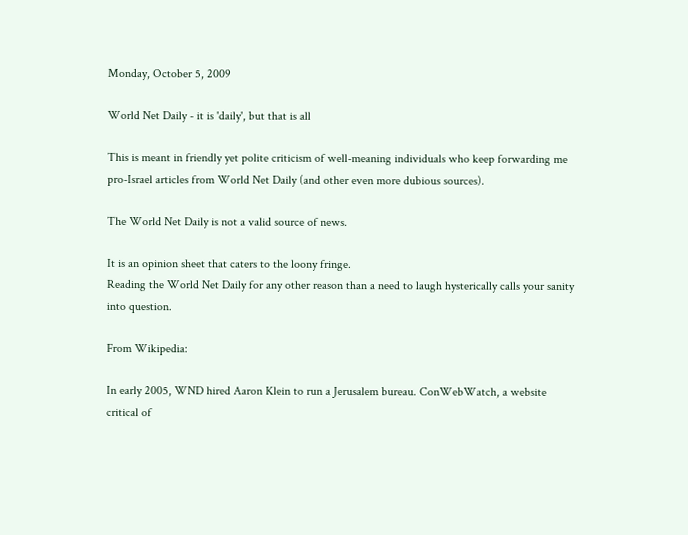Monday, October 5, 2009

World Net Daily - it is 'daily', but that is all

This is meant in friendly yet polite criticism of well-meaning individuals who keep forwarding me pro-Israel articles from World Net Daily (and other even more dubious sources).

The World Net Daily is not a valid source of news.

It is an opinion sheet that caters to the loony fringe.
Reading the World Net Daily for any other reason than a need to laugh hysterically calls your sanity into question.

From Wikipedia:

In early 2005, WND hired Aaron Klein to run a Jerusalem bureau. ConWebWatch, a website critical of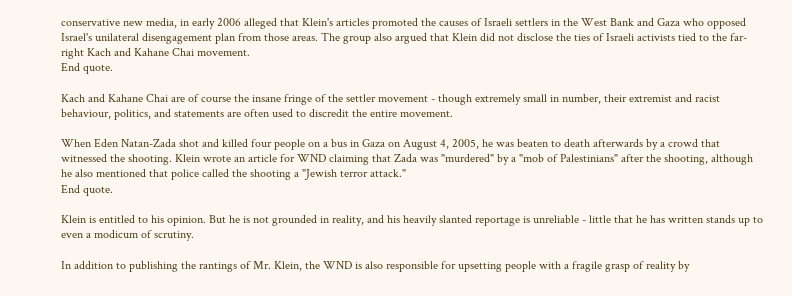conservative new media, in early 2006 alleged that Klein's articles promoted the causes of Israeli settlers in the West Bank and Gaza who opposed Israel's unilateral disengagement plan from those areas. The group also argued that Klein did not disclose the ties of Israeli activists tied to the far-right Kach and Kahane Chai movement.
End quote.

Kach and Kahane Chai are of course the insane fringe of the settler movement - though extremely small in number, their extremist and racist behaviour, politics, and statements are often used to discredit the entire movement.

When Eden Natan-Zada shot and killed four people on a bus in Gaza on August 4, 2005, he was beaten to death afterwards by a crowd that witnessed the shooting. Klein wrote an article for WND claiming that Zada was "murdered" by a "mob of Palestinians" after the shooting, although he also mentioned that police called the shooting a "Jewish terror attack."
End quote.

Klein is entitled to his opinion. But he is not grounded in reality, and his heavily slanted reportage is unreliable - little that he has written stands up to even a modicum of scrutiny.

In addition to publishing the rantings of Mr. Klein, the WND is also responsible for upsetting people with a fragile grasp of reality by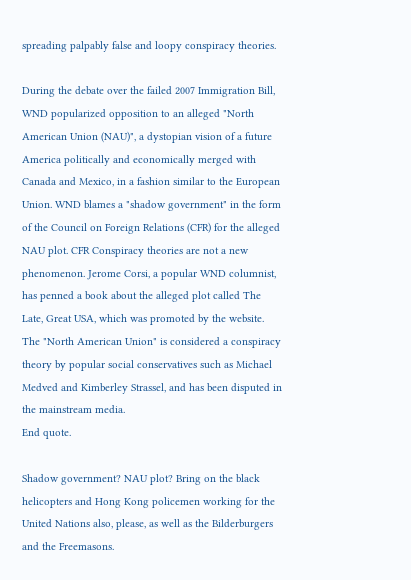spreading palpably false and loopy conspiracy theories.

During the debate over the failed 2007 Immigration Bill, WND popularized opposition to an alleged "North American Union (NAU)", a dystopian vision of a future America politically and economically merged with Canada and Mexico, in a fashion similar to the European Union. WND blames a "shadow government" in the form of the Council on Foreign Relations (CFR) for the alleged NAU plot. CFR Conspiracy theories are not a new phenomenon. Jerome Corsi, a popular WND columnist, has penned a book about the alleged plot called The Late, Great USA, which was promoted by the website. The "North American Union" is considered a conspiracy theory by popular social conservatives such as Michael Medved and Kimberley Strassel, and has been disputed in the mainstream media.
End quote.

Shadow government? NAU plot? Bring on the black helicopters and Hong Kong policemen working for the United Nations also, please, as well as the Bilderburgers and the Freemasons.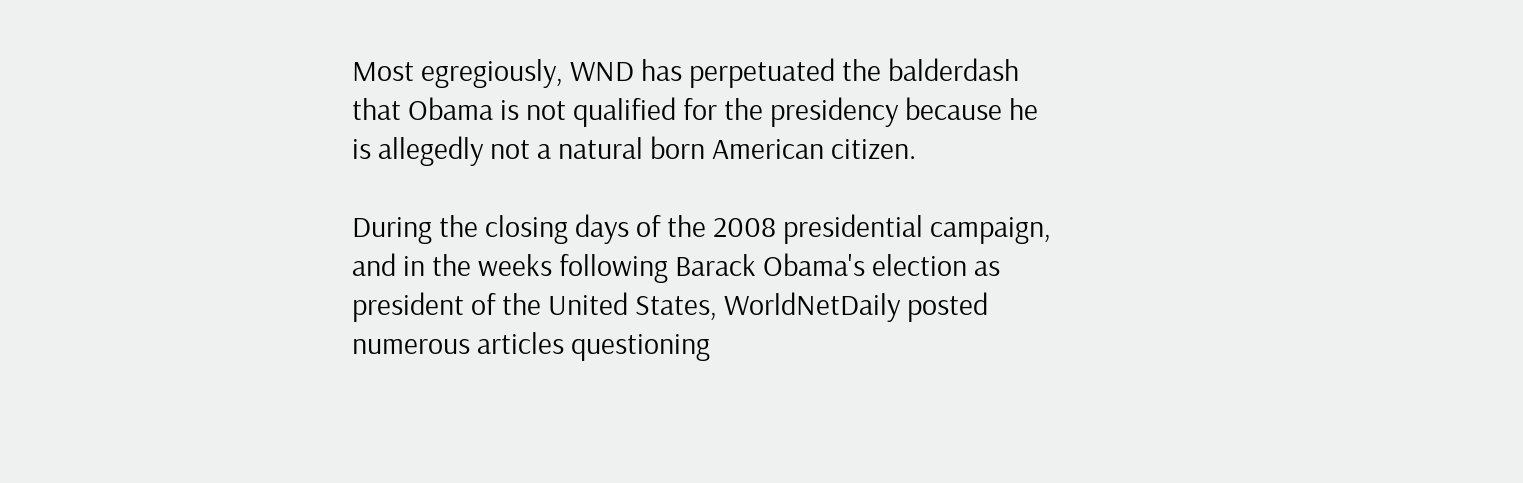Most egregiously, WND has perpetuated the balderdash that Obama is not qualified for the presidency because he is allegedly not a natural born American citizen.

During the closing days of the 2008 presidential campaign, and in the weeks following Barack Obama's election as president of the United States, WorldNetDaily posted numerous articles questioning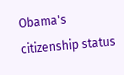Obama's citizenship status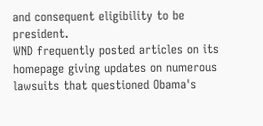and consequent eligibility to be president.
WND frequently posted articles on its homepage giving updates on numerous lawsuits that questioned Obama's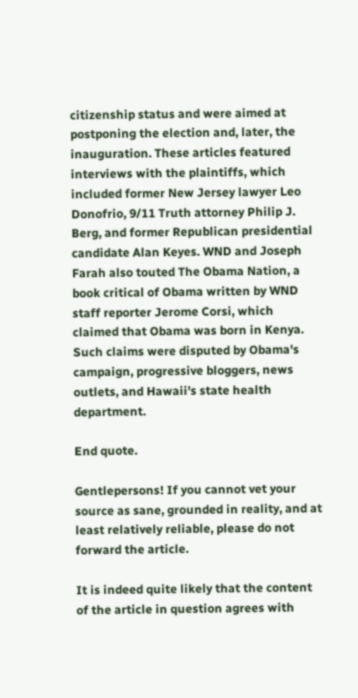citizenship status and were aimed at postponing the election and, later, the inauguration. These articles featured interviews with the plaintiffs, which included former New Jersey lawyer Leo Donofrio, 9/11 Truth attorney Philip J. Berg, and former Republican presidential candidate Alan Keyes. WND and Joseph Farah also touted The Obama Nation, a book critical of Obama written by WND staff reporter Jerome Corsi, which claimed that Obama was born in Kenya. Such claims were disputed by Obama's campaign, progressive bloggers, news outlets, and Hawaii's state health department.

End quote.

Gentlepersons! If you cannot vet your source as sane, grounded in reality, and at least relatively reliable, please do not forward the article.

It is indeed quite likely that the content of the article in question agrees with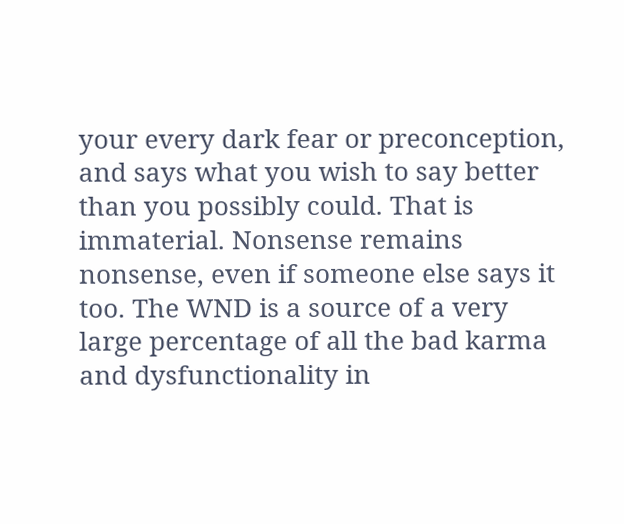your every dark fear or preconception, and says what you wish to say better than you possibly could. That is immaterial. Nonsense remains nonsense, even if someone else says it too. The WND is a source of a very large percentage of all the bad karma and dysfunctionality in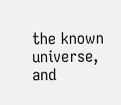the known universe, and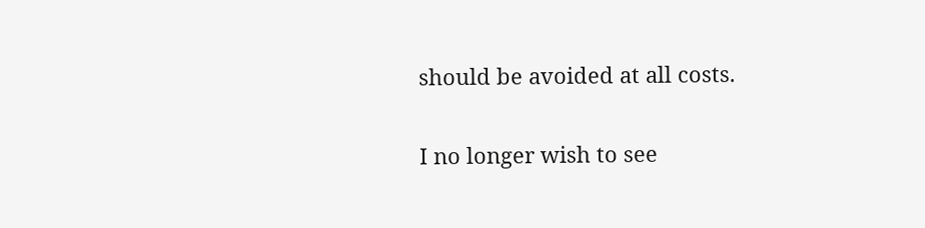should be avoided at all costs.

I no longer wish to see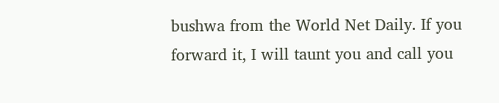bushwa from the World Net Daily. If you forward it, I will taunt you and call you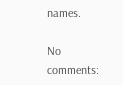names.

No comments: